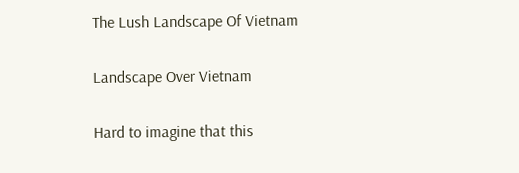The Lush Landscape Of Vietnam

Landscape Over Vietnam

Hard to imagine that this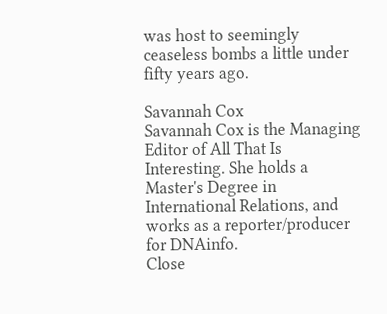was host to seemingly ceaseless bombs a little under fifty years ago.

Savannah Cox
Savannah Cox is the Managing Editor of All That Is Interesting. She holds a Master's Degree in International Relations, and works as a reporter/producer for DNAinfo.
Close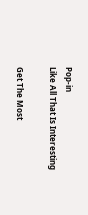Pop-in
Like All That Is Interesting

Get The Most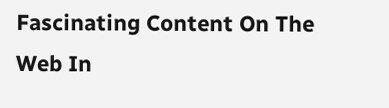Fascinating Content On The Web In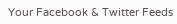Your Facebook & Twitter Feeds